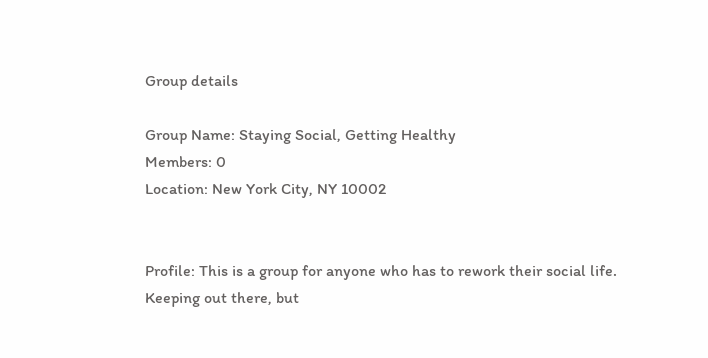Group details

Group Name: Staying Social, Getting Healthy
Members: 0
Location: New York City, NY 10002


Profile: This is a group for anyone who has to rework their social life. Keeping out there, but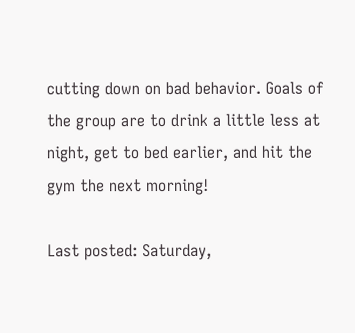cutting down on bad behavior. Goals of the group are to drink a little less at night, get to bed earlier, and hit the gym the next morning!

Last posted: Saturday,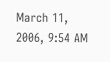March 11, 2006, 9:54 AM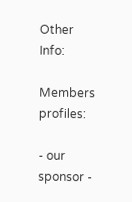Other Info:

Members profiles:

- our sponsor -